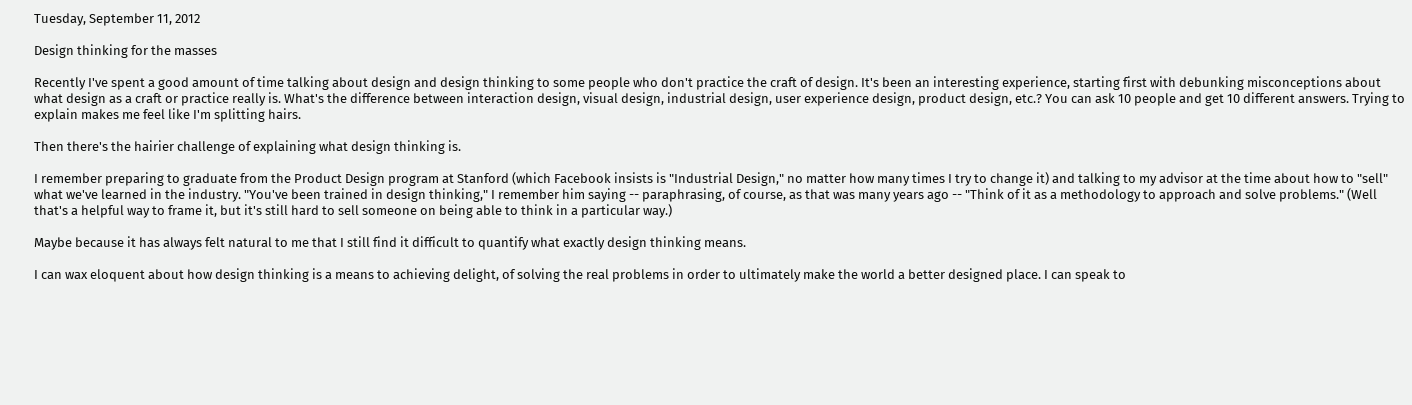Tuesday, September 11, 2012

Design thinking for the masses

Recently I've spent a good amount of time talking about design and design thinking to some people who don't practice the craft of design. It's been an interesting experience, starting first with debunking misconceptions about what design as a craft or practice really is. What's the difference between interaction design, visual design, industrial design, user experience design, product design, etc.? You can ask 10 people and get 10 different answers. Trying to explain makes me feel like I'm splitting hairs.

Then there's the hairier challenge of explaining what design thinking is.

I remember preparing to graduate from the Product Design program at Stanford (which Facebook insists is "Industrial Design," no matter how many times I try to change it) and talking to my advisor at the time about how to "sell" what we've learned in the industry. "You've been trained in design thinking," I remember him saying -- paraphrasing, of course, as that was many years ago -- "Think of it as a methodology to approach and solve problems." (Well that's a helpful way to frame it, but it's still hard to sell someone on being able to think in a particular way.)

Maybe because it has always felt natural to me that I still find it difficult to quantify what exactly design thinking means.

I can wax eloquent about how design thinking is a means to achieving delight, of solving the real problems in order to ultimately make the world a better designed place. I can speak to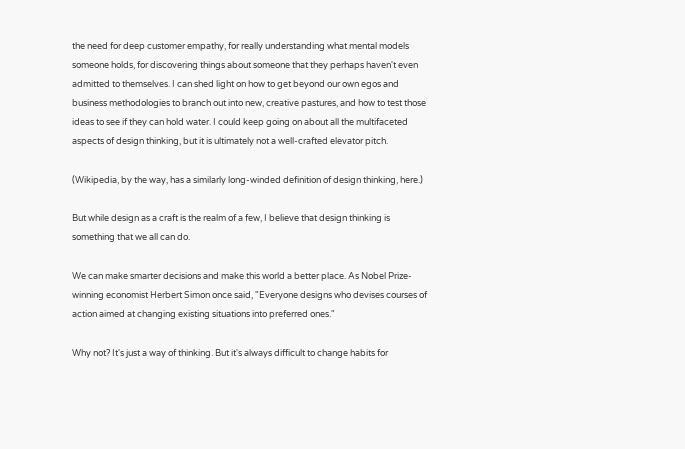the need for deep customer empathy, for really understanding what mental models someone holds, for discovering things about someone that they perhaps haven't even admitted to themselves. I can shed light on how to get beyond our own egos and business methodologies to branch out into new, creative pastures, and how to test those ideas to see if they can hold water. I could keep going on about all the multifaceted aspects of design thinking, but it is ultimately not a well-crafted elevator pitch.

(Wikipedia, by the way, has a similarly long-winded definition of design thinking, here.)

But while design as a craft is the realm of a few, I believe that design thinking is something that we all can do.

We can make smarter decisions and make this world a better place. As Nobel Prize-winning economist Herbert Simon once said, "Everyone designs who devises courses of action aimed at changing existing situations into preferred ones."

Why not? It's just a way of thinking. But it's always difficult to change habits for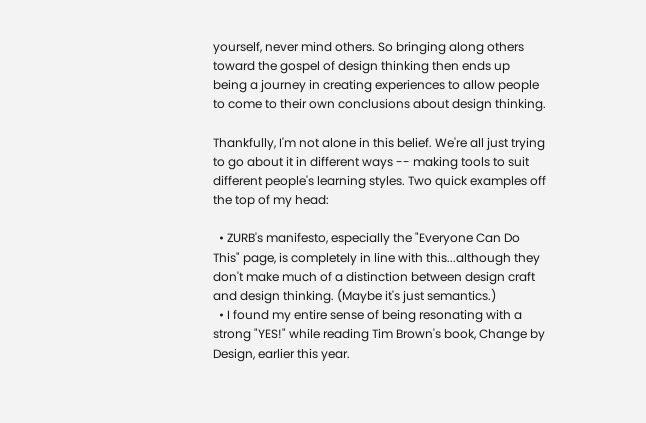yourself, never mind others. So bringing along others toward the gospel of design thinking then ends up being a journey in creating experiences to allow people to come to their own conclusions about design thinking.

Thankfully, I'm not alone in this belief. We're all just trying to go about it in different ways -- making tools to suit different people's learning styles. Two quick examples off the top of my head:

  • ZURB's manifesto, especially the "Everyone Can Do This" page, is completely in line with this...although they don't make much of a distinction between design craft and design thinking. (Maybe it's just semantics.)
  • I found my entire sense of being resonating with a strong "YES!" while reading Tim Brown's book, Change by Design, earlier this year.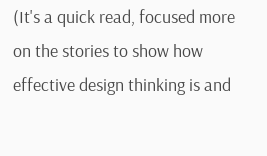(It's a quick read, focused more on the stories to show how effective design thinking is and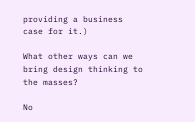providing a business case for it.)

What other ways can we bring design thinking to the masses?

No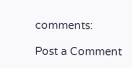comments:

Post a Comment